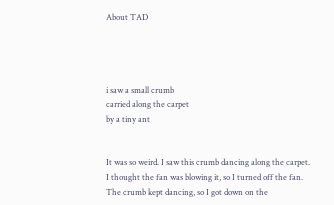About TAD




i saw a small crumb
carried along the carpet
by a tiny ant


It was so weird. I saw this crumb dancing along the carpet. I thought the fan was blowing it, so I turned off the fan. The crumb kept dancing, so I got down on the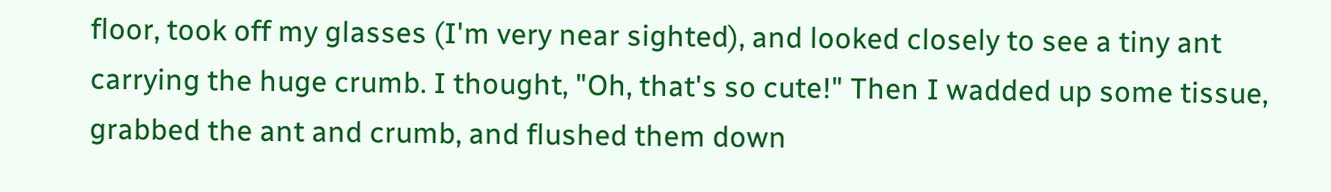floor, took off my glasses (I'm very near sighted), and looked closely to see a tiny ant carrying the huge crumb. I thought, "Oh, that's so cute!" Then I wadded up some tissue, grabbed the ant and crumb, and flushed them down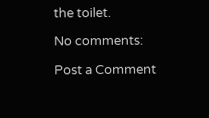the toilet.

No comments:

Post a Comment